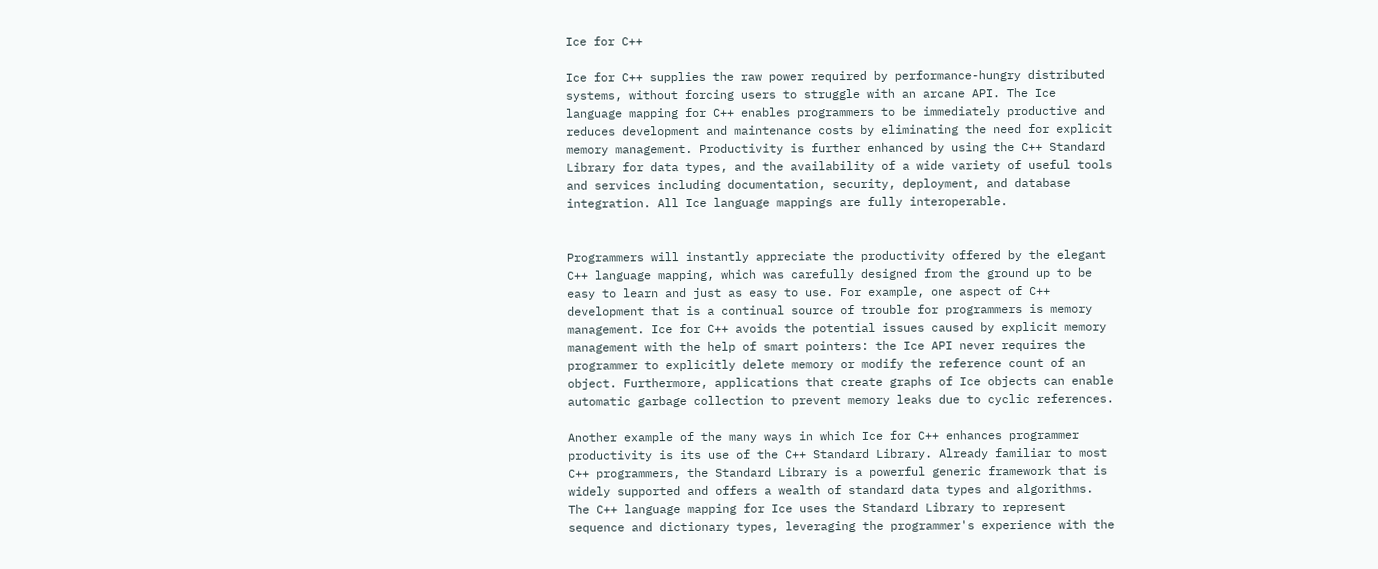Ice for C++

Ice for C++ supplies the raw power required by performance-hungry distributed systems, without forcing users to struggle with an arcane API. The Ice language mapping for C++ enables programmers to be immediately productive and reduces development and maintenance costs by eliminating the need for explicit memory management. Productivity is further enhanced by using the C++ Standard Library for data types, and the availability of a wide variety of useful tools and services including documentation, security, deployment, and database integration. All Ice language mappings are fully interoperable.


Programmers will instantly appreciate the productivity offered by the elegant C++ language mapping, which was carefully designed from the ground up to be easy to learn and just as easy to use. For example, one aspect of C++ development that is a continual source of trouble for programmers is memory management. Ice for C++ avoids the potential issues caused by explicit memory management with the help of smart pointers: the Ice API never requires the programmer to explicitly delete memory or modify the reference count of an object. Furthermore, applications that create graphs of Ice objects can enable automatic garbage collection to prevent memory leaks due to cyclic references.

Another example of the many ways in which Ice for C++ enhances programmer productivity is its use of the C++ Standard Library. Already familiar to most C++ programmers, the Standard Library is a powerful generic framework that is widely supported and offers a wealth of standard data types and algorithms. The C++ language mapping for Ice uses the Standard Library to represent sequence and dictionary types, leveraging the programmer's experience with the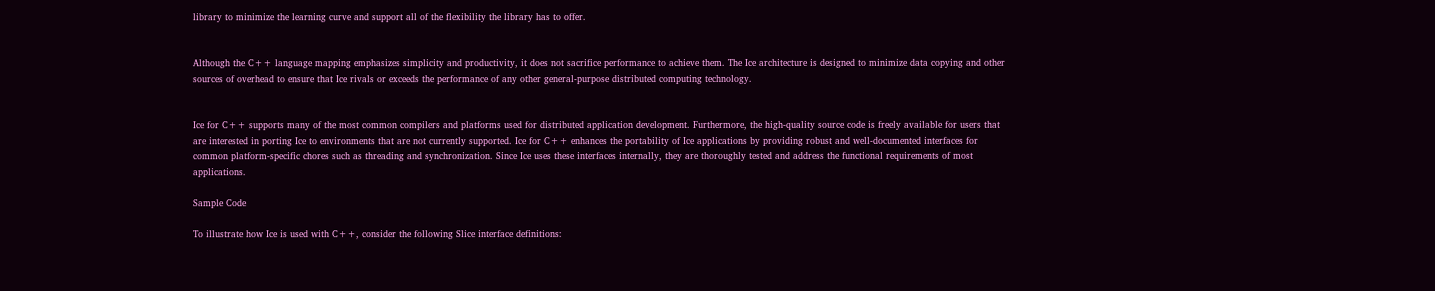library to minimize the learning curve and support all of the flexibility the library has to offer.


Although the C++ language mapping emphasizes simplicity and productivity, it does not sacrifice performance to achieve them. The Ice architecture is designed to minimize data copying and other sources of overhead to ensure that Ice rivals or exceeds the performance of any other general-purpose distributed computing technology.


Ice for C++ supports many of the most common compilers and platforms used for distributed application development. Furthermore, the high-quality source code is freely available for users that are interested in porting Ice to environments that are not currently supported. Ice for C++ enhances the portability of Ice applications by providing robust and well-documented interfaces for common platform-specific chores such as threading and synchronization. Since Ice uses these interfaces internally, they are thoroughly tested and address the functional requirements of most applications.

Sample Code

To illustrate how Ice is used with C++, consider the following Slice interface definitions: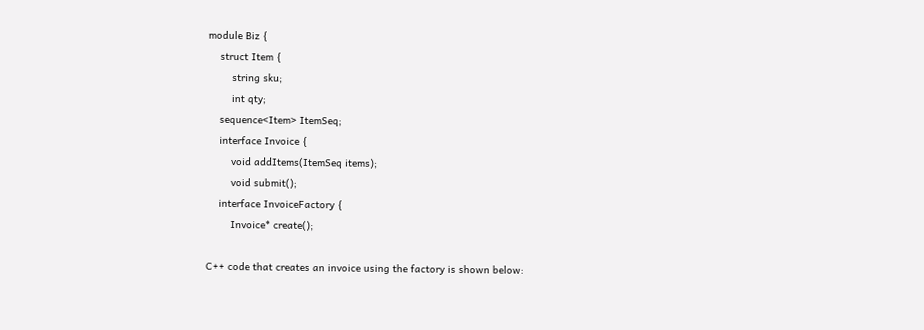module Biz {
    struct Item {
        string sku;
        int qty;
    sequence<Item> ItemSeq;
    interface Invoice {
        void addItems(ItemSeq items);
        void submit();
    interface InvoiceFactory {
        Invoice* create();

C++ code that creates an invoice using the factory is shown below: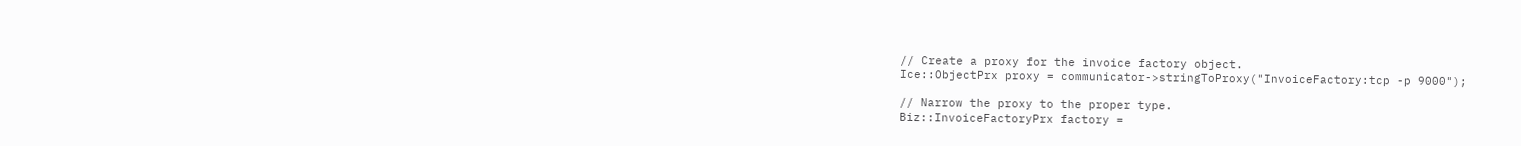// Create a proxy for the invoice factory object.
Ice::ObjectPrx proxy = communicator->stringToProxy("InvoiceFactory:tcp -p 9000");

// Narrow the proxy to the proper type.
Biz::InvoiceFactoryPrx factory =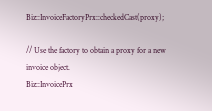Biz::InvoiceFactoryPrx::checkedCast(proxy);

// Use the factory to obtain a proxy for a new invoice object.
Biz::InvoicePrx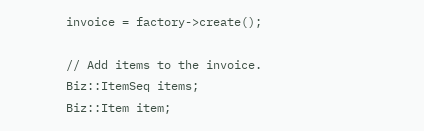invoice = factory->create();

// Add items to the invoice.
Biz::ItemSeq items;
Biz::Item item;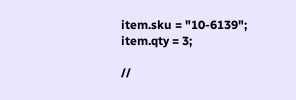item.sku = "10-6139";
item.qty = 3;

//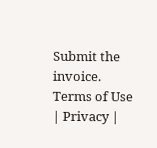Submit the invoice.
Terms of Use | Privacy |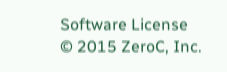Software License © 2015 ZeroC, Inc.